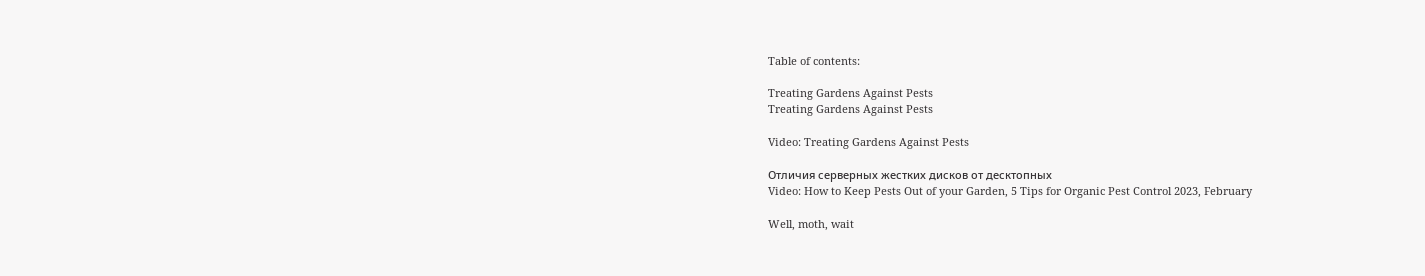Table of contents:

Treating Gardens Against Pests
Treating Gardens Against Pests

Video: Treating Gardens Against Pests

Отличия серверных жестких дисков от десктопных
Video: How to Keep Pests Out of your Garden, 5 Tips for Organic Pest Control 2023, February

Well, moth, wait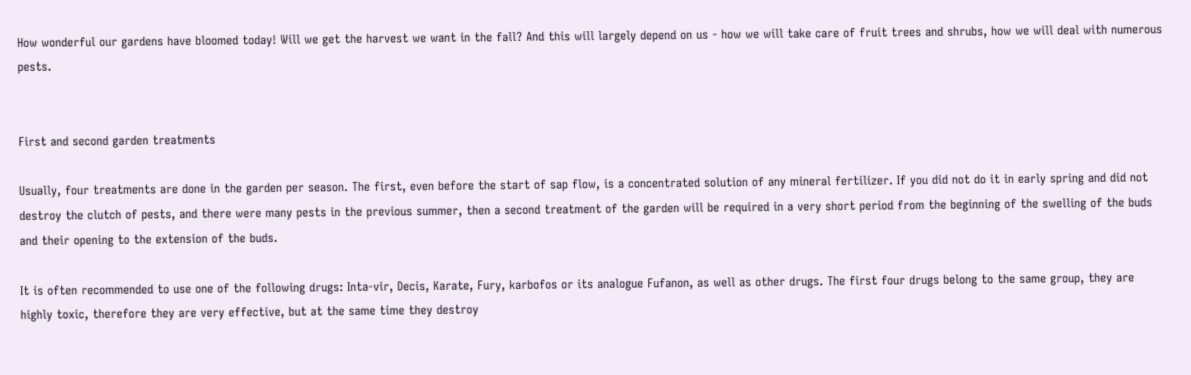How wonderful our gardens have bloomed today! Will we get the harvest we want in the fall? And this will largely depend on us - how we will take care of fruit trees and shrubs, how we will deal with numerous pests.


First and second garden treatments

Usually, four treatments are done in the garden per season. The first, even before the start of sap flow, is a concentrated solution of any mineral fertilizer. If you did not do it in early spring and did not destroy the clutch of pests, and there were many pests in the previous summer, then a second treatment of the garden will be required in a very short period from the beginning of the swelling of the buds and their opening to the extension of the buds.

It is often recommended to use one of the following drugs: Inta-vir, Decis, Karate, Fury, karbofos or its analogue Fufanon, as well as other drugs. The first four drugs belong to the same group, they are highly toxic, therefore they are very effective, but at the same time they destroy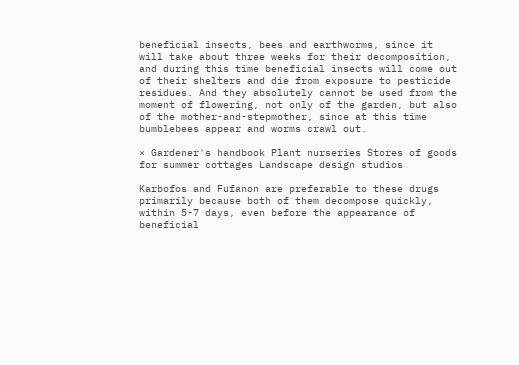beneficial insects, bees and earthworms, since it will take about three weeks for their decomposition, and during this time beneficial insects will come out of their shelters and die from exposure to pesticide residues. And they absolutely cannot be used from the moment of flowering, not only of the garden, but also of the mother-and-stepmother, since at this time bumblebees appear and worms crawl out.

× Gardener's handbook Plant nurseries Stores of goods for summer cottages Landscape design studios

Karbofos and Fufanon are preferable to these drugs primarily because both of them decompose quickly, within 5-7 days, even before the appearance of beneficial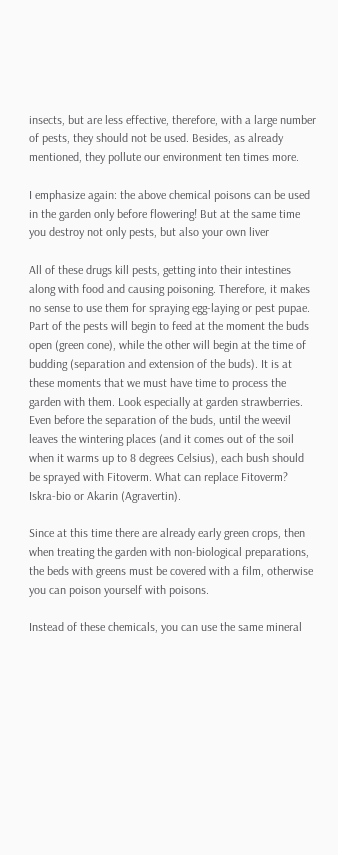insects, but are less effective, therefore, with a large number of pests, they should not be used. Besides, as already mentioned, they pollute our environment ten times more.

I emphasize again: the above chemical poisons can be used in the garden only before flowering! But at the same time you destroy not only pests, but also your own liver

All of these drugs kill pests, getting into their intestines along with food and causing poisoning. Therefore, it makes no sense to use them for spraying egg-laying or pest pupae. Part of the pests will begin to feed at the moment the buds open (green cone), while the other will begin at the time of budding (separation and extension of the buds). It is at these moments that we must have time to process the garden with them. Look especially at garden strawberries. Even before the separation of the buds, until the weevil leaves the wintering places (and it comes out of the soil when it warms up to 8 degrees Celsius), each bush should be sprayed with Fitoverm. What can replace Fitoverm? Iskra-bio or Akarin (Agravertin).

Since at this time there are already early green crops, then when treating the garden with non-biological preparations, the beds with greens must be covered with a film, otherwise you can poison yourself with poisons.

Instead of these chemicals, you can use the same mineral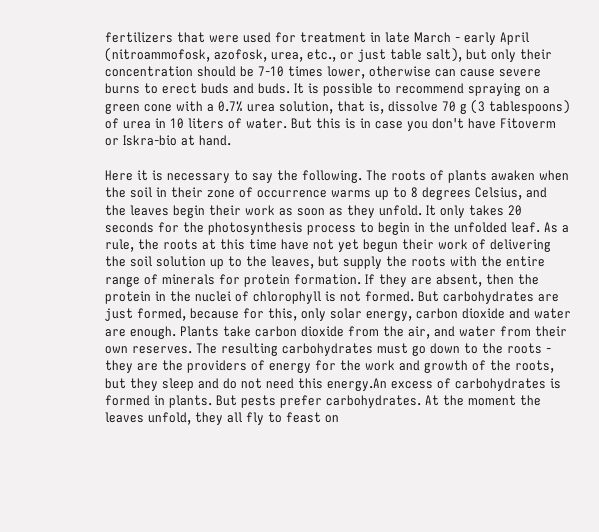fertilizers that were used for treatment in late March - early April (nitroammofosk, azofosk, urea, etc., or just table salt), but only their concentration should be 7-10 times lower, otherwise can cause severe burns to erect buds and buds. It is possible to recommend spraying on a green cone with a 0.7% urea solution, that is, dissolve 70 g (3 tablespoons) of urea in 10 liters of water. But this is in case you don't have Fitoverm or Iskra-bio at hand.

Here it is necessary to say the following. The roots of plants awaken when the soil in their zone of occurrence warms up to 8 degrees Celsius, and the leaves begin their work as soon as they unfold. It only takes 20 seconds for the photosynthesis process to begin in the unfolded leaf. As a rule, the roots at this time have not yet begun their work of delivering the soil solution up to the leaves, but supply the roots with the entire range of minerals for protein formation. If they are absent, then the protein in the nuclei of chlorophyll is not formed. But carbohydrates are just formed, because for this, only solar energy, carbon dioxide and water are enough. Plants take carbon dioxide from the air, and water from their own reserves. The resulting carbohydrates must go down to the roots - they are the providers of energy for the work and growth of the roots, but they sleep and do not need this energy.An excess of carbohydrates is formed in plants. But pests prefer carbohydrates. At the moment the leaves unfold, they all fly to feast on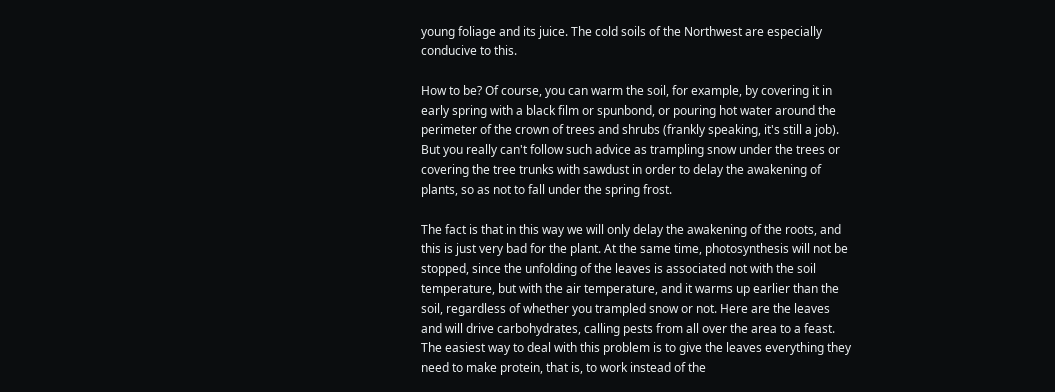young foliage and its juice. The cold soils of the Northwest are especially conducive to this.

How to be? Of course, you can warm the soil, for example, by covering it in early spring with a black film or spunbond, or pouring hot water around the perimeter of the crown of trees and shrubs (frankly speaking, it's still a job). But you really can't follow such advice as trampling snow under the trees or covering the tree trunks with sawdust in order to delay the awakening of plants, so as not to fall under the spring frost.

The fact is that in this way we will only delay the awakening of the roots, and this is just very bad for the plant. At the same time, photosynthesis will not be stopped, since the unfolding of the leaves is associated not with the soil temperature, but with the air temperature, and it warms up earlier than the soil, regardless of whether you trampled snow or not. Here are the leaves and will drive carbohydrates, calling pests from all over the area to a feast. The easiest way to deal with this problem is to give the leaves everything they need to make protein, that is, to work instead of the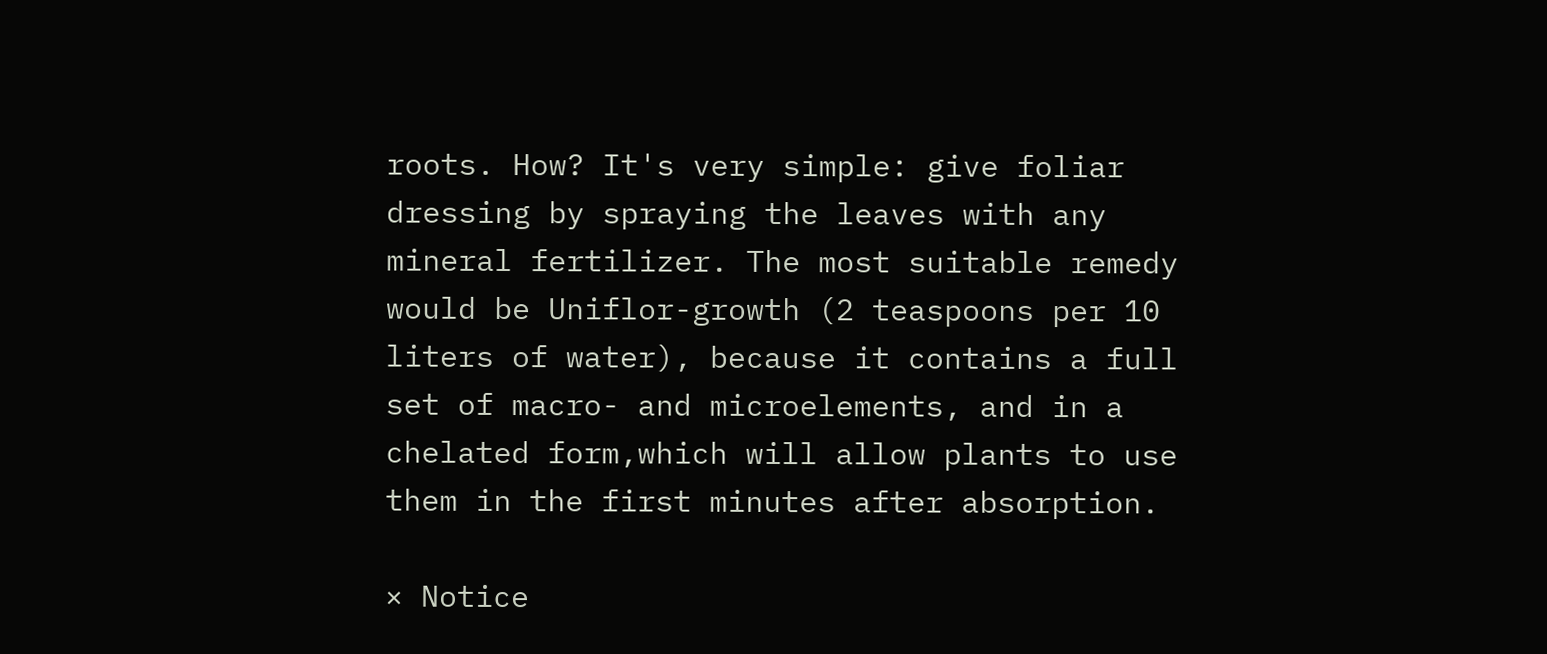roots. How? It's very simple: give foliar dressing by spraying the leaves with any mineral fertilizer. The most suitable remedy would be Uniflor-growth (2 teaspoons per 10 liters of water), because it contains a full set of macro- and microelements, and in a chelated form,which will allow plants to use them in the first minutes after absorption.

× Notice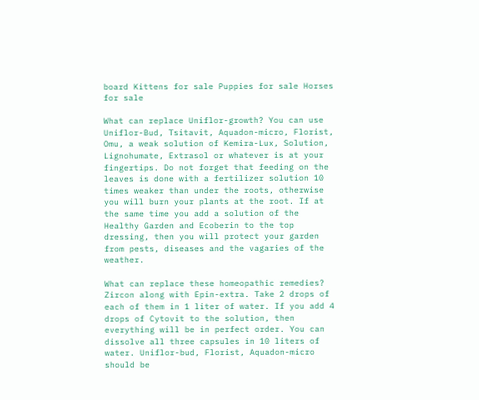board Kittens for sale Puppies for sale Horses for sale

What can replace Uniflor-growth? You can use Uniflor-Bud, Tsitavit, Aquadon-micro, Florist, Omu, a weak solution of Kemira-Lux, Solution, Lignohumate, Extrasol or whatever is at your fingertips. Do not forget that feeding on the leaves is done with a fertilizer solution 10 times weaker than under the roots, otherwise you will burn your plants at the root. If at the same time you add a solution of the Healthy Garden and Ecoberin to the top dressing, then you will protect your garden from pests, diseases and the vagaries of the weather.

What can replace these homeopathic remedies? Zircon along with Epin-extra. Take 2 drops of each of them in 1 liter of water. If you add 4 drops of Cytovit to the solution, then everything will be in perfect order. You can dissolve all three capsules in 10 liters of water. Uniflor-bud, Florist, Aquadon-micro should be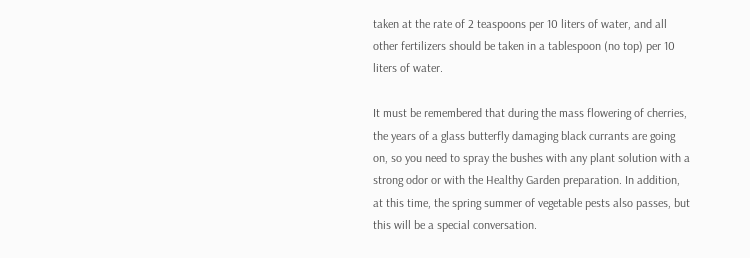taken at the rate of 2 teaspoons per 10 liters of water, and all other fertilizers should be taken in a tablespoon (no top) per 10 liters of water.

It must be remembered that during the mass flowering of cherries, the years of a glass butterfly damaging black currants are going on, so you need to spray the bushes with any plant solution with a strong odor or with the Healthy Garden preparation. In addition, at this time, the spring summer of vegetable pests also passes, but this will be a special conversation.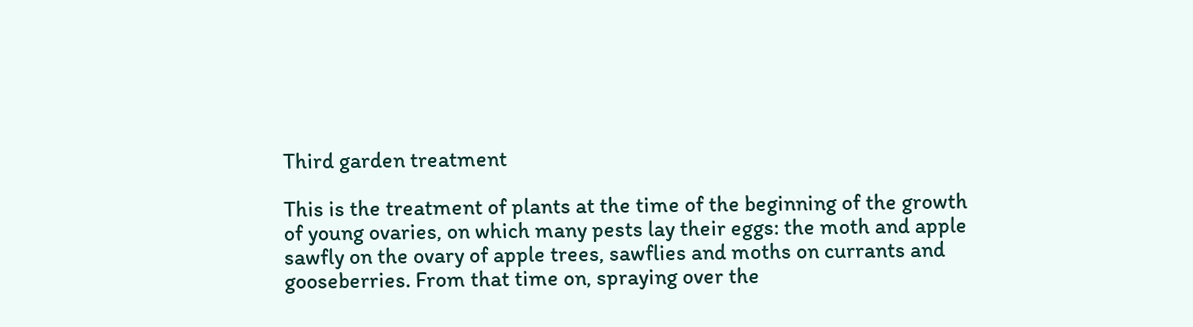Third garden treatment

This is the treatment of plants at the time of the beginning of the growth of young ovaries, on which many pests lay their eggs: the moth and apple sawfly on the ovary of apple trees, sawflies and moths on currants and gooseberries. From that time on, spraying over the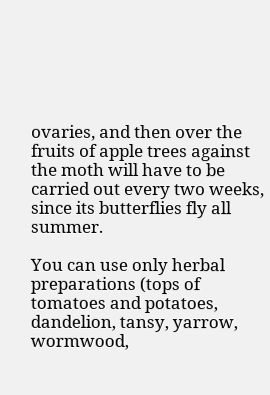ovaries, and then over the fruits of apple trees against the moth will have to be carried out every two weeks, since its butterflies fly all summer.

You can use only herbal preparations (tops of tomatoes and potatoes, dandelion, tansy, yarrow, wormwood,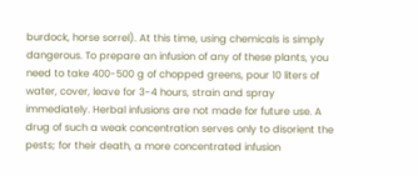burdock, horse sorrel). At this time, using chemicals is simply dangerous. To prepare an infusion of any of these plants, you need to take 400-500 g of chopped greens, pour 10 liters of water, cover, leave for 3-4 hours, strain and spray immediately. Herbal infusions are not made for future use. A drug of such a weak concentration serves only to disorient the pests; for their death, a more concentrated infusion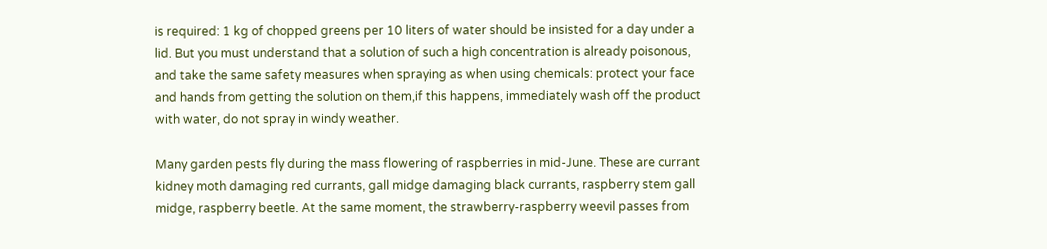is required: 1 kg of chopped greens per 10 liters of water should be insisted for a day under a lid. But you must understand that a solution of such a high concentration is already poisonous, and take the same safety measures when spraying as when using chemicals: protect your face and hands from getting the solution on them,if this happens, immediately wash off the product with water, do not spray in windy weather.

Many garden pests fly during the mass flowering of raspberries in mid-June. These are currant kidney moth damaging red currants, gall midge damaging black currants, raspberry stem gall midge, raspberry beetle. At the same moment, the strawberry-raspberry weevil passes from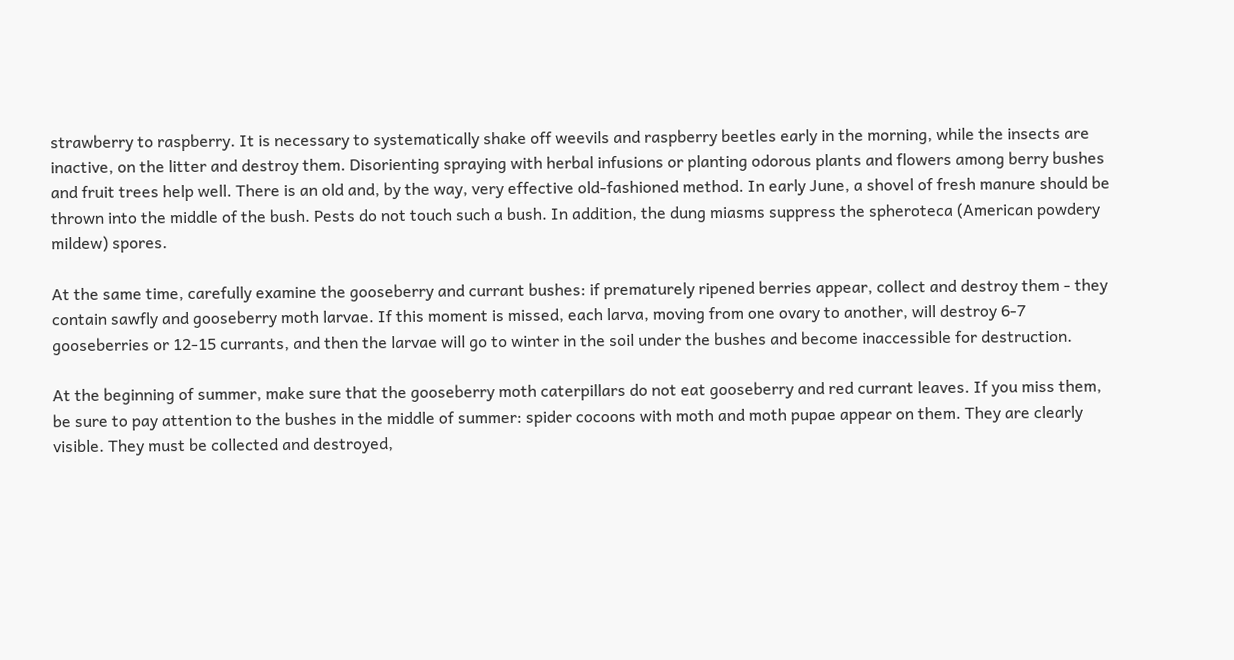strawberry to raspberry. It is necessary to systematically shake off weevils and raspberry beetles early in the morning, while the insects are inactive, on the litter and destroy them. Disorienting spraying with herbal infusions or planting odorous plants and flowers among berry bushes and fruit trees help well. There is an old and, by the way, very effective old-fashioned method. In early June, a shovel of fresh manure should be thrown into the middle of the bush. Pests do not touch such a bush. In addition, the dung miasms suppress the spheroteca (American powdery mildew) spores.

At the same time, carefully examine the gooseberry and currant bushes: if prematurely ripened berries appear, collect and destroy them - they contain sawfly and gooseberry moth larvae. If this moment is missed, each larva, moving from one ovary to another, will destroy 6-7 gooseberries or 12-15 currants, and then the larvae will go to winter in the soil under the bushes and become inaccessible for destruction.

At the beginning of summer, make sure that the gooseberry moth caterpillars do not eat gooseberry and red currant leaves. If you miss them, be sure to pay attention to the bushes in the middle of summer: spider cocoons with moth and moth pupae appear on them. They are clearly visible. They must be collected and destroyed,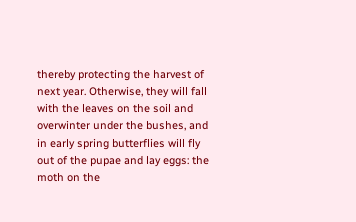thereby protecting the harvest of next year. Otherwise, they will fall with the leaves on the soil and overwinter under the bushes, and in early spring butterflies will fly out of the pupae and lay eggs: the moth on the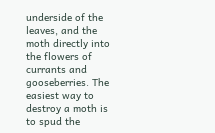underside of the leaves, and the moth directly into the flowers of currants and gooseberries. The easiest way to destroy a moth is to spud the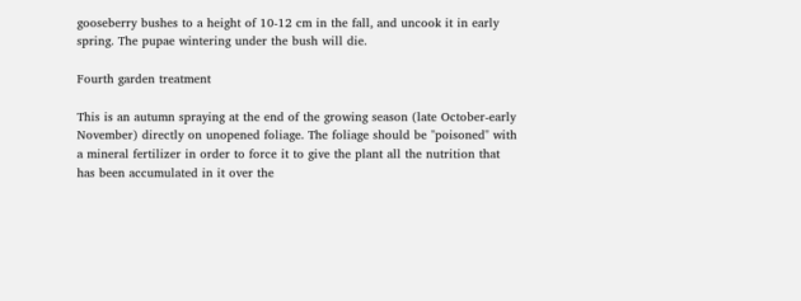gooseberry bushes to a height of 10-12 cm in the fall, and uncook it in early spring. The pupae wintering under the bush will die.

Fourth garden treatment

This is an autumn spraying at the end of the growing season (late October-early November) directly on unopened foliage. The foliage should be "poisoned" with a mineral fertilizer in order to force it to give the plant all the nutrition that has been accumulated in it over the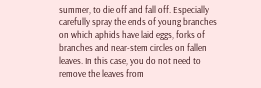summer, to die off and fall off. Especially carefully spray the ends of young branches on which aphids have laid eggs, forks of branches and near-stem circles on fallen leaves. In this case, you do not need to remove the leaves from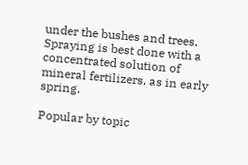under the bushes and trees. Spraying is best done with a concentrated solution of mineral fertilizers, as in early spring.

Popular by topic